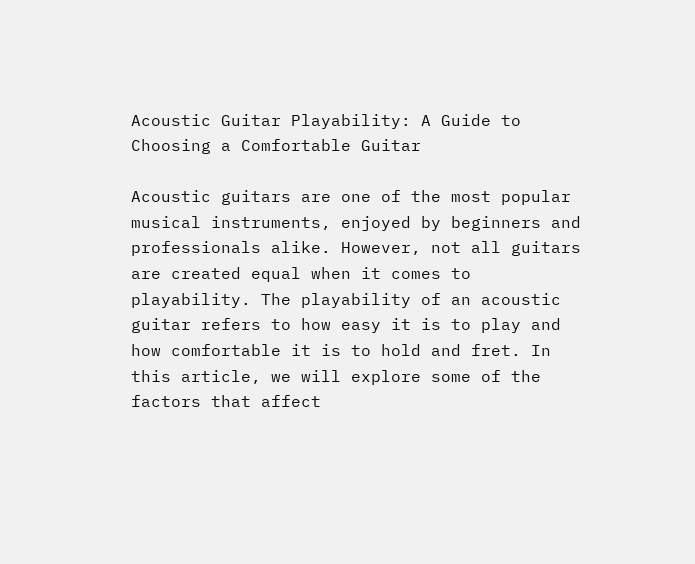Acoustic Guitar Playability: A Guide to Choosing a Comfortable Guitar

Acoustic guitars are one of the most popular musical instruments, enjoyed by beginners and professionals alike. However, not all guitars are created equal when it comes to playability. The playability of an acoustic guitar refers to how easy it is to play and how comfortable it is to hold and fret. In this article, we will explore some of the factors that affect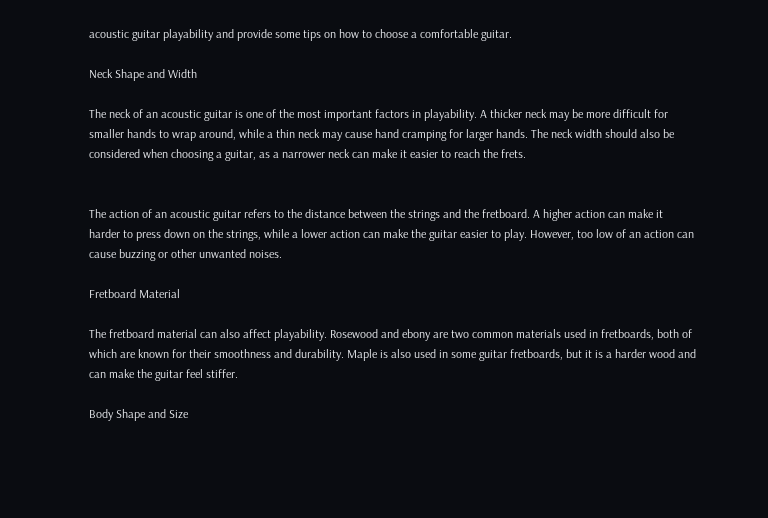acoustic guitar playability and provide some tips on how to choose a comfortable guitar.

Neck Shape and Width

The neck of an acoustic guitar is one of the most important factors in playability. A thicker neck may be more difficult for smaller hands to wrap around, while a thin neck may cause hand cramping for larger hands. The neck width should also be considered when choosing a guitar, as a narrower neck can make it easier to reach the frets.


The action of an acoustic guitar refers to the distance between the strings and the fretboard. A higher action can make it harder to press down on the strings, while a lower action can make the guitar easier to play. However, too low of an action can cause buzzing or other unwanted noises.

Fretboard Material

The fretboard material can also affect playability. Rosewood and ebony are two common materials used in fretboards, both of which are known for their smoothness and durability. Maple is also used in some guitar fretboards, but it is a harder wood and can make the guitar feel stiffer.

Body Shape and Size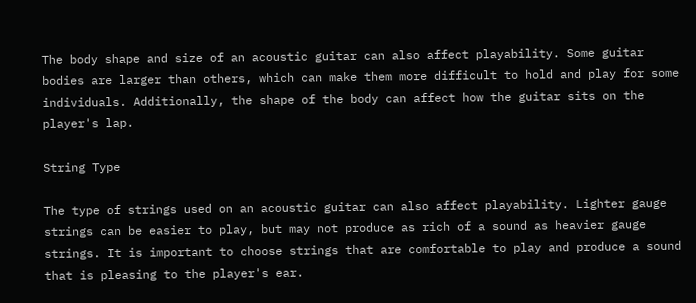The body shape and size of an acoustic guitar can also affect playability. Some guitar bodies are larger than others, which can make them more difficult to hold and play for some individuals. Additionally, the shape of the body can affect how the guitar sits on the player's lap.

String Type

The type of strings used on an acoustic guitar can also affect playability. Lighter gauge strings can be easier to play, but may not produce as rich of a sound as heavier gauge strings. It is important to choose strings that are comfortable to play and produce a sound that is pleasing to the player's ear.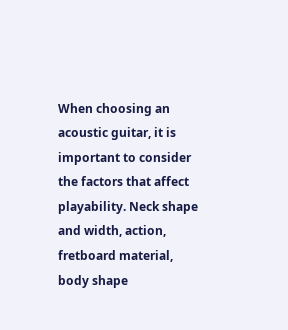When choosing an acoustic guitar, it is important to consider the factors that affect playability. Neck shape and width, action, fretboard material, body shape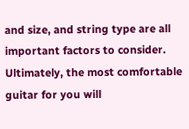and size, and string type are all important factors to consider. Ultimately, the most comfortable guitar for you will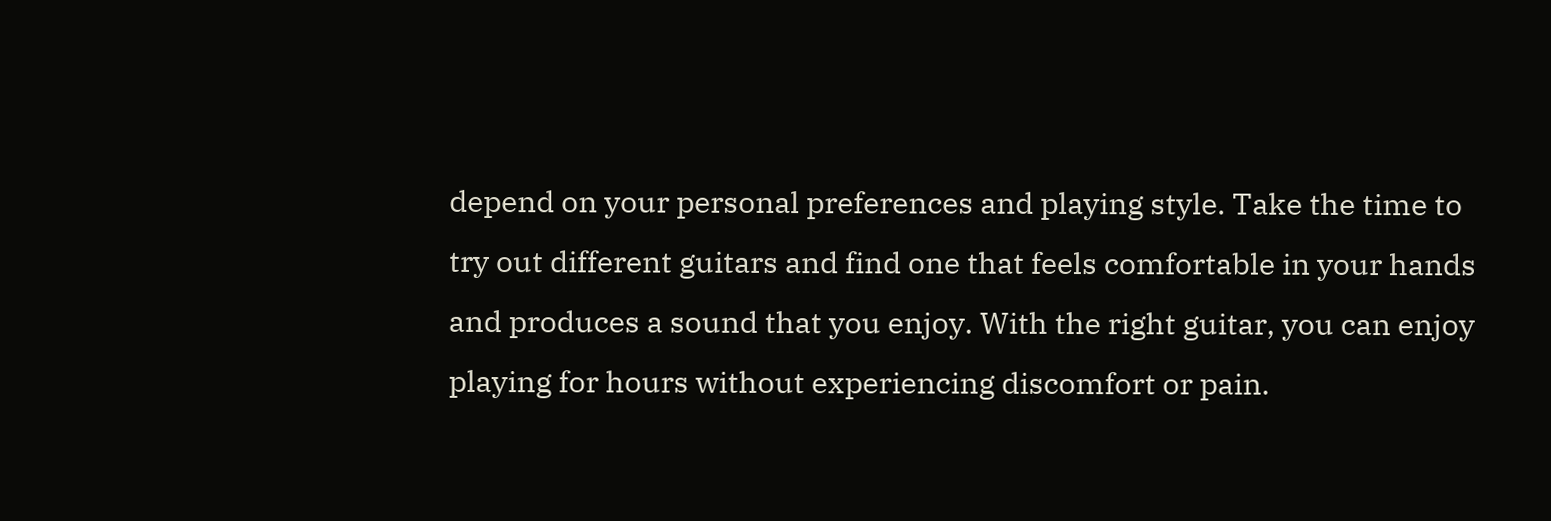depend on your personal preferences and playing style. Take the time to try out different guitars and find one that feels comfortable in your hands and produces a sound that you enjoy. With the right guitar, you can enjoy playing for hours without experiencing discomfort or pain.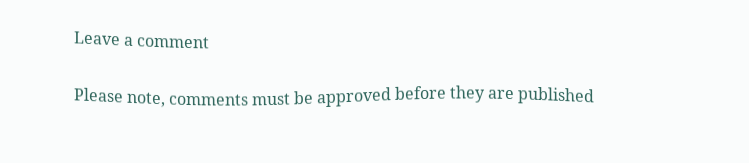Leave a comment

Please note, comments must be approved before they are published